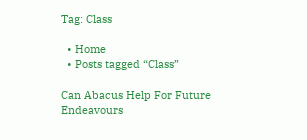Tag: Class

  • Home
  • Posts tagged “Class”

Can Abacus Help For Future Endeavours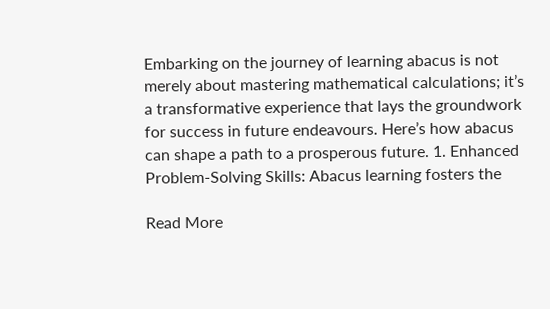Embarking on the journey of learning abacus is not merely about mastering mathematical calculations; it’s a transformative experience that lays the groundwork for success in future endeavours. Here’s how abacus can shape a path to a prosperous future. 1. Enhanced Problem-Solving Skills: Abacus learning fosters the

Read More